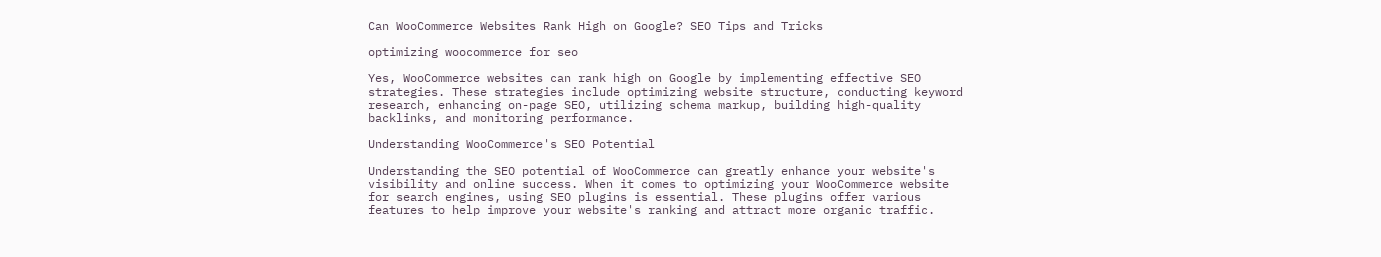Can WooCommerce Websites Rank High on Google? SEO Tips and Tricks

optimizing woocommerce for seo

Yes, WooCommerce websites can rank high on Google by implementing effective SEO strategies. These strategies include optimizing website structure, conducting keyword research, enhancing on-page SEO, utilizing schema markup, building high-quality backlinks, and monitoring performance.

Understanding WooCommerce's SEO Potential

Understanding the SEO potential of WooCommerce can greatly enhance your website's visibility and online success. When it comes to optimizing your WooCommerce website for search engines, using SEO plugins is essential. These plugins offer various features to help improve your website's ranking and attract more organic traffic.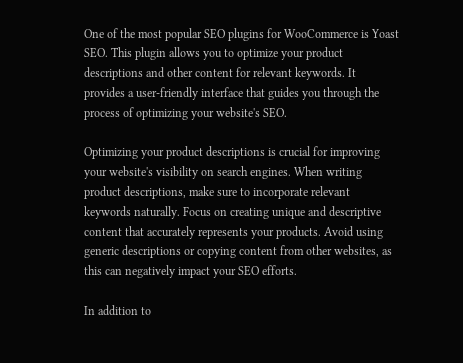One of the most popular SEO plugins for WooCommerce is Yoast SEO. This plugin allows you to optimize your product descriptions and other content for relevant keywords. It provides a user-friendly interface that guides you through the process of optimizing your website's SEO.

Optimizing your product descriptions is crucial for improving your website's visibility on search engines. When writing product descriptions, make sure to incorporate relevant keywords naturally. Focus on creating unique and descriptive content that accurately represents your products. Avoid using generic descriptions or copying content from other websites, as this can negatively impact your SEO efforts.

In addition to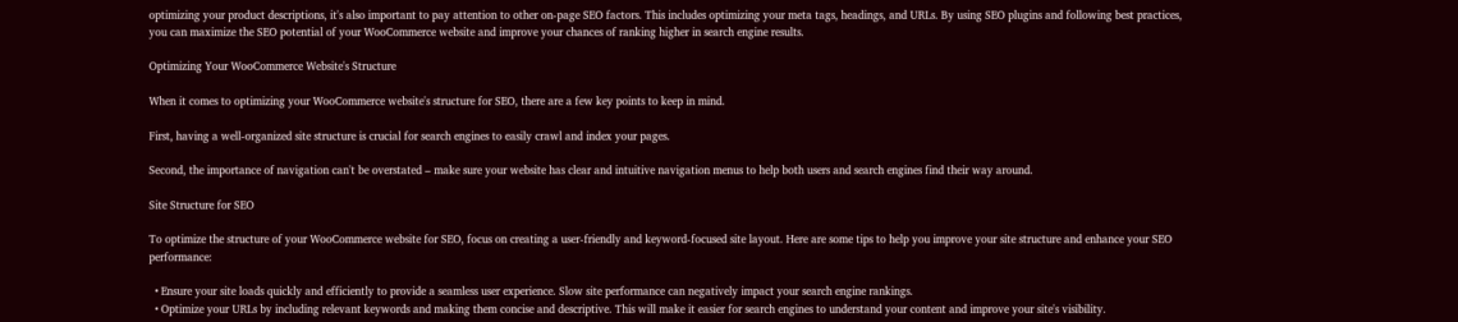optimizing your product descriptions, it's also important to pay attention to other on-page SEO factors. This includes optimizing your meta tags, headings, and URLs. By using SEO plugins and following best practices, you can maximize the SEO potential of your WooCommerce website and improve your chances of ranking higher in search engine results.

Optimizing Your WooCommerce Website's Structure

When it comes to optimizing your WooCommerce website's structure for SEO, there are a few key points to keep in mind.

First, having a well-organized site structure is crucial for search engines to easily crawl and index your pages.

Second, the importance of navigation can't be overstated – make sure your website has clear and intuitive navigation menus to help both users and search engines find their way around.

Site Structure for SEO

To optimize the structure of your WooCommerce website for SEO, focus on creating a user-friendly and keyword-focused site layout. Here are some tips to help you improve your site structure and enhance your SEO performance:

  • Ensure your site loads quickly and efficiently to provide a seamless user experience. Slow site performance can negatively impact your search engine rankings.
  • Optimize your URLs by including relevant keywords and making them concise and descriptive. This will make it easier for search engines to understand your content and improve your site's visibility.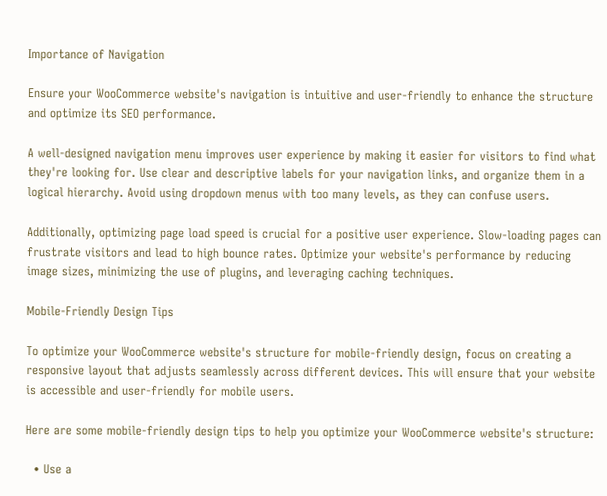Importance of Navigation

Ensure your WooCommerce website's navigation is intuitive and user-friendly to enhance the structure and optimize its SEO performance.

A well-designed navigation menu improves user experience by making it easier for visitors to find what they're looking for. Use clear and descriptive labels for your navigation links, and organize them in a logical hierarchy. Avoid using dropdown menus with too many levels, as they can confuse users.

Additionally, optimizing page load speed is crucial for a positive user experience. Slow-loading pages can frustrate visitors and lead to high bounce rates. Optimize your website's performance by reducing image sizes, minimizing the use of plugins, and leveraging caching techniques.

Mobile-Friendly Design Tips

To optimize your WooCommerce website's structure for mobile-friendly design, focus on creating a responsive layout that adjusts seamlessly across different devices. This will ensure that your website is accessible and user-friendly for mobile users.

Here are some mobile-friendly design tips to help you optimize your WooCommerce website's structure:

  • Use a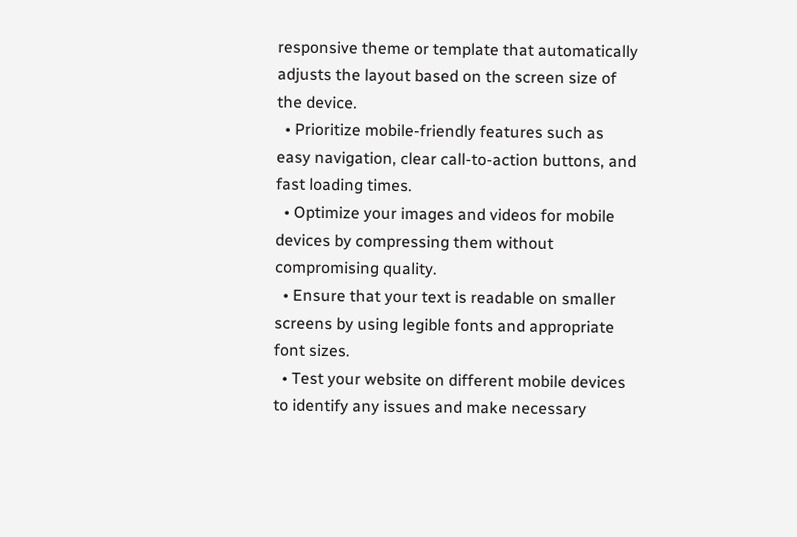responsive theme or template that automatically adjusts the layout based on the screen size of the device.
  • Prioritize mobile-friendly features such as easy navigation, clear call-to-action buttons, and fast loading times.
  • Optimize your images and videos for mobile devices by compressing them without compromising quality.
  • Ensure that your text is readable on smaller screens by using legible fonts and appropriate font sizes.
  • Test your website on different mobile devices to identify any issues and make necessary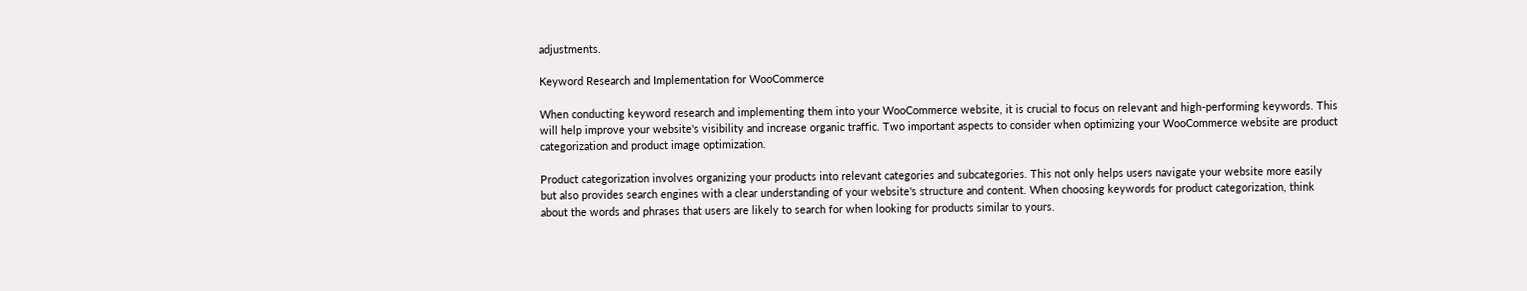adjustments.

Keyword Research and Implementation for WooCommerce

When conducting keyword research and implementing them into your WooCommerce website, it is crucial to focus on relevant and high-performing keywords. This will help improve your website's visibility and increase organic traffic. Two important aspects to consider when optimizing your WooCommerce website are product categorization and product image optimization.

Product categorization involves organizing your products into relevant categories and subcategories. This not only helps users navigate your website more easily but also provides search engines with a clear understanding of your website's structure and content. When choosing keywords for product categorization, think about the words and phrases that users are likely to search for when looking for products similar to yours.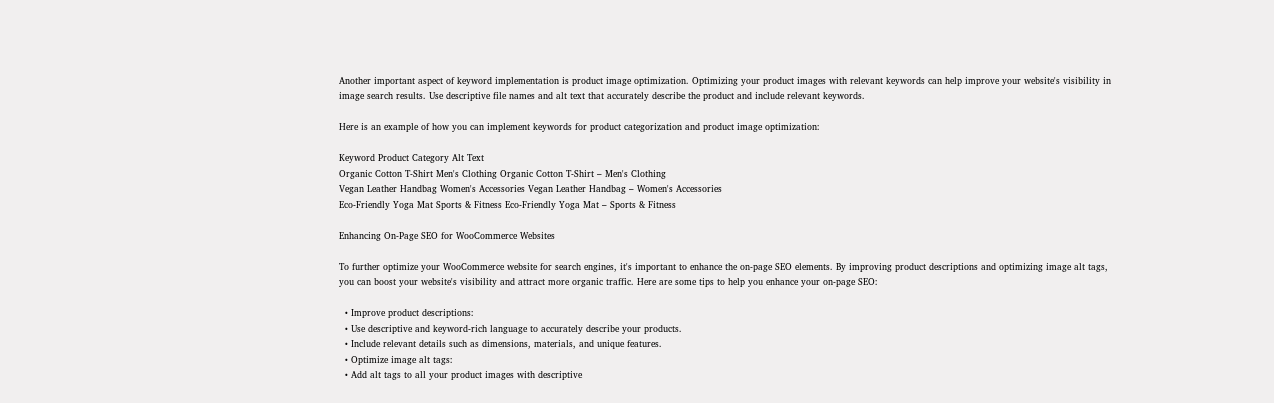Another important aspect of keyword implementation is product image optimization. Optimizing your product images with relevant keywords can help improve your website's visibility in image search results. Use descriptive file names and alt text that accurately describe the product and include relevant keywords.

Here is an example of how you can implement keywords for product categorization and product image optimization:

Keyword Product Category Alt Text
Organic Cotton T-Shirt Men's Clothing Organic Cotton T-Shirt – Men's Clothing
Vegan Leather Handbag Women's Accessories Vegan Leather Handbag – Women's Accessories
Eco-Friendly Yoga Mat Sports & Fitness Eco-Friendly Yoga Mat – Sports & Fitness

Enhancing On-Page SEO for WooCommerce Websites

To further optimize your WooCommerce website for search engines, it's important to enhance the on-page SEO elements. By improving product descriptions and optimizing image alt tags, you can boost your website's visibility and attract more organic traffic. Here are some tips to help you enhance your on-page SEO:

  • Improve product descriptions:
  • Use descriptive and keyword-rich language to accurately describe your products.
  • Include relevant details such as dimensions, materials, and unique features.
  • Optimize image alt tags:
  • Add alt tags to all your product images with descriptive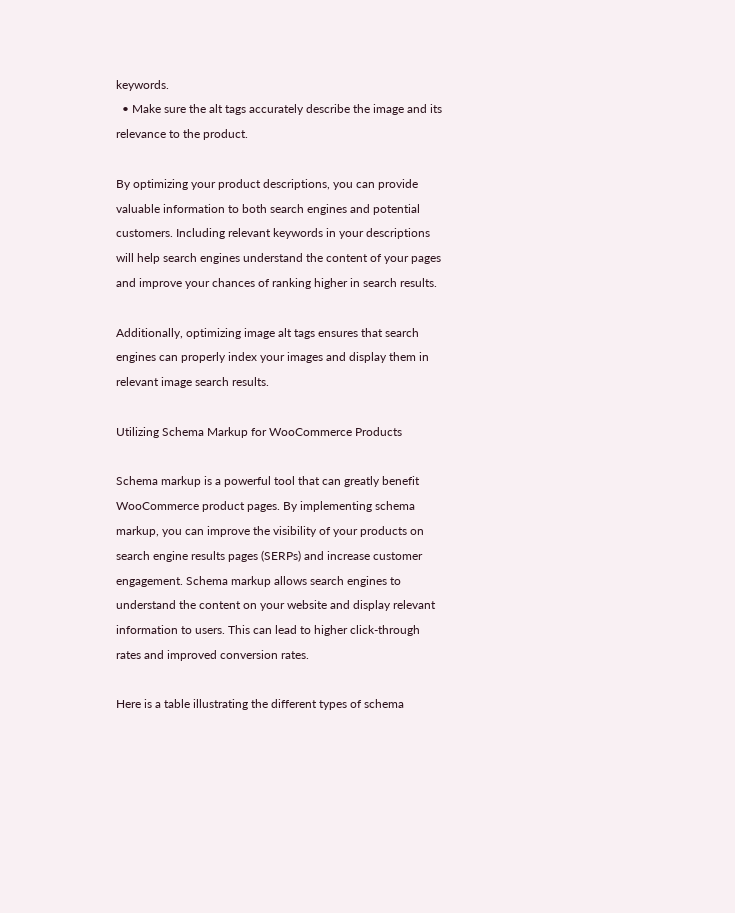keywords.
  • Make sure the alt tags accurately describe the image and its relevance to the product.

By optimizing your product descriptions, you can provide valuable information to both search engines and potential customers. Including relevant keywords in your descriptions will help search engines understand the content of your pages and improve your chances of ranking higher in search results.

Additionally, optimizing image alt tags ensures that search engines can properly index your images and display them in relevant image search results.

Utilizing Schema Markup for WooCommerce Products

Schema markup is a powerful tool that can greatly benefit WooCommerce product pages. By implementing schema markup, you can improve the visibility of your products on search engine results pages (SERPs) and increase customer engagement. Schema markup allows search engines to understand the content on your website and display relevant information to users. This can lead to higher click-through rates and improved conversion rates.

Here is a table illustrating the different types of schema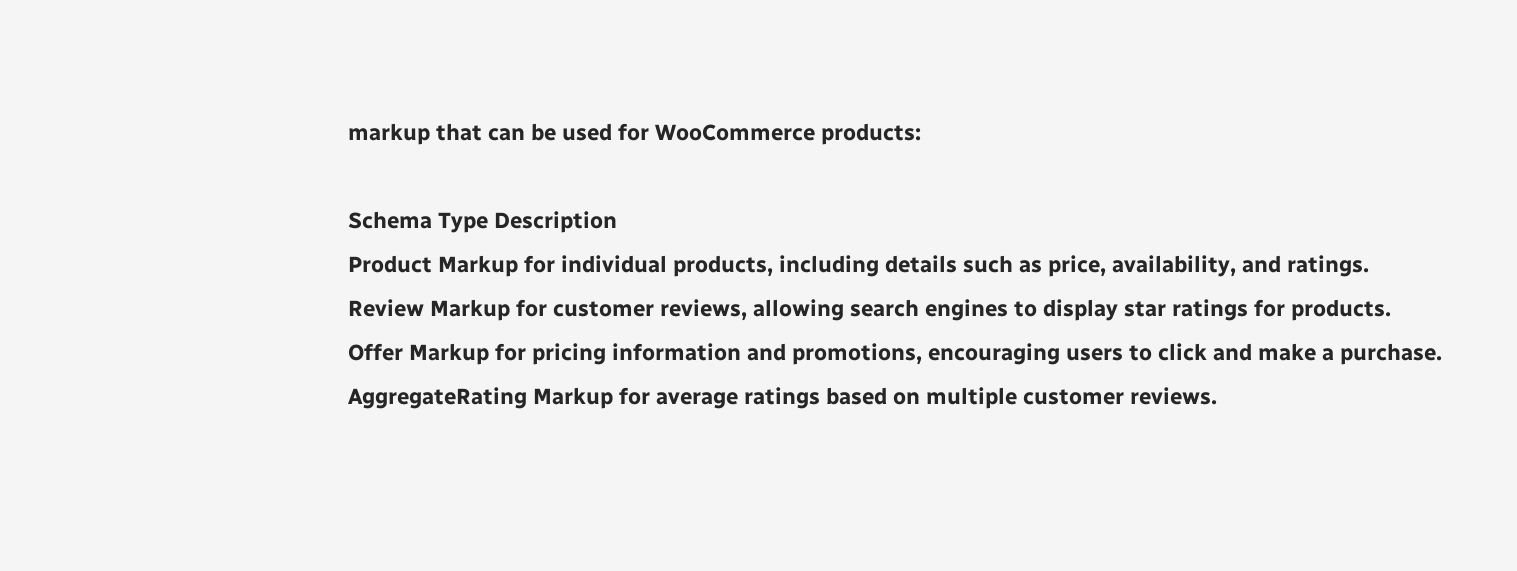markup that can be used for WooCommerce products:

Schema Type Description
Product Markup for individual products, including details such as price, availability, and ratings.
Review Markup for customer reviews, allowing search engines to display star ratings for products.
Offer Markup for pricing information and promotions, encouraging users to click and make a purchase.
AggregateRating Markup for average ratings based on multiple customer reviews.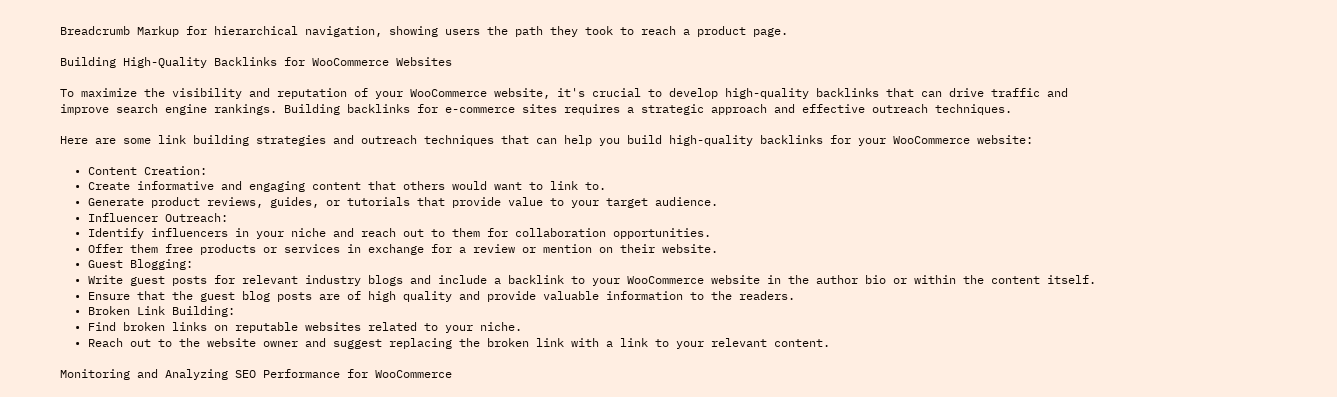Breadcrumb Markup for hierarchical navigation, showing users the path they took to reach a product page.

Building High-Quality Backlinks for WooCommerce Websites

To maximize the visibility and reputation of your WooCommerce website, it's crucial to develop high-quality backlinks that can drive traffic and improve search engine rankings. Building backlinks for e-commerce sites requires a strategic approach and effective outreach techniques.

Here are some link building strategies and outreach techniques that can help you build high-quality backlinks for your WooCommerce website:

  • Content Creation:
  • Create informative and engaging content that others would want to link to.
  • Generate product reviews, guides, or tutorials that provide value to your target audience.
  • Influencer Outreach:
  • Identify influencers in your niche and reach out to them for collaboration opportunities.
  • Offer them free products or services in exchange for a review or mention on their website.
  • Guest Blogging:
  • Write guest posts for relevant industry blogs and include a backlink to your WooCommerce website in the author bio or within the content itself.
  • Ensure that the guest blog posts are of high quality and provide valuable information to the readers.
  • Broken Link Building:
  • Find broken links on reputable websites related to your niche.
  • Reach out to the website owner and suggest replacing the broken link with a link to your relevant content.

Monitoring and Analyzing SEO Performance for WooCommerce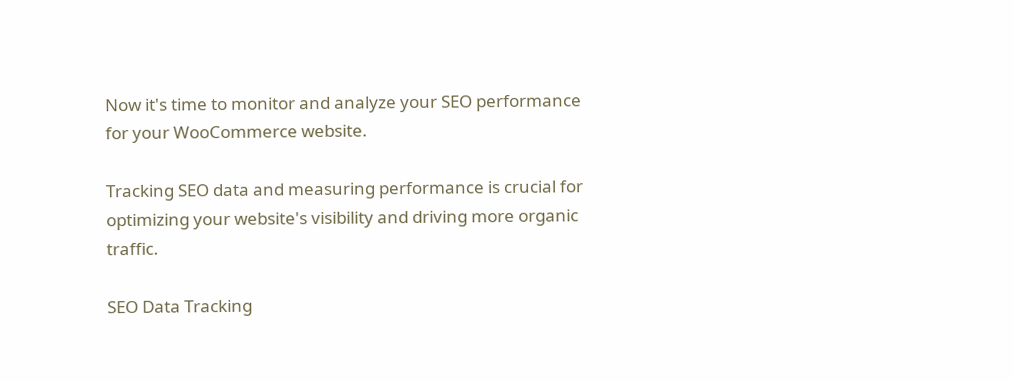Now it's time to monitor and analyze your SEO performance for your WooCommerce website.

Tracking SEO data and measuring performance is crucial for optimizing your website's visibility and driving more organic traffic.

SEO Data Tracking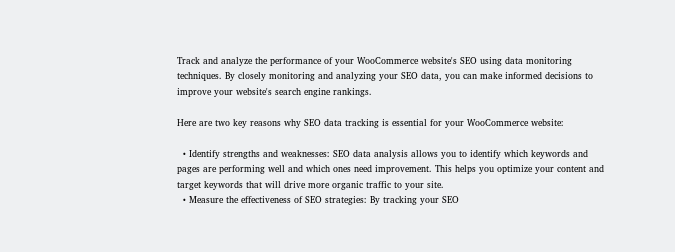Track and analyze the performance of your WooCommerce website's SEO using data monitoring techniques. By closely monitoring and analyzing your SEO data, you can make informed decisions to improve your website's search engine rankings.

Here are two key reasons why SEO data tracking is essential for your WooCommerce website:

  • Identify strengths and weaknesses: SEO data analysis allows you to identify which keywords and pages are performing well and which ones need improvement. This helps you optimize your content and target keywords that will drive more organic traffic to your site.
  • Measure the effectiveness of SEO strategies: By tracking your SEO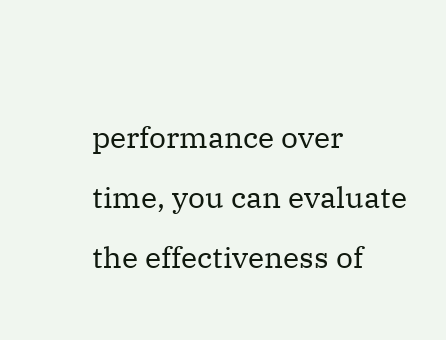performance over time, you can evaluate the effectiveness of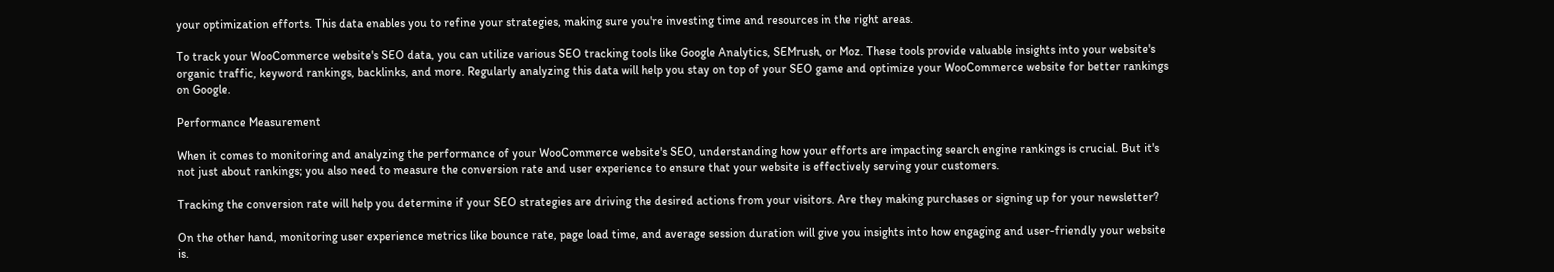your optimization efforts. This data enables you to refine your strategies, making sure you're investing time and resources in the right areas.

To track your WooCommerce website's SEO data, you can utilize various SEO tracking tools like Google Analytics, SEMrush, or Moz. These tools provide valuable insights into your website's organic traffic, keyword rankings, backlinks, and more. Regularly analyzing this data will help you stay on top of your SEO game and optimize your WooCommerce website for better rankings on Google.

Performance Measurement

When it comes to monitoring and analyzing the performance of your WooCommerce website's SEO, understanding how your efforts are impacting search engine rankings is crucial. But it's not just about rankings; you also need to measure the conversion rate and user experience to ensure that your website is effectively serving your customers.

Tracking the conversion rate will help you determine if your SEO strategies are driving the desired actions from your visitors. Are they making purchases or signing up for your newsletter?

On the other hand, monitoring user experience metrics like bounce rate, page load time, and average session duration will give you insights into how engaging and user-friendly your website is.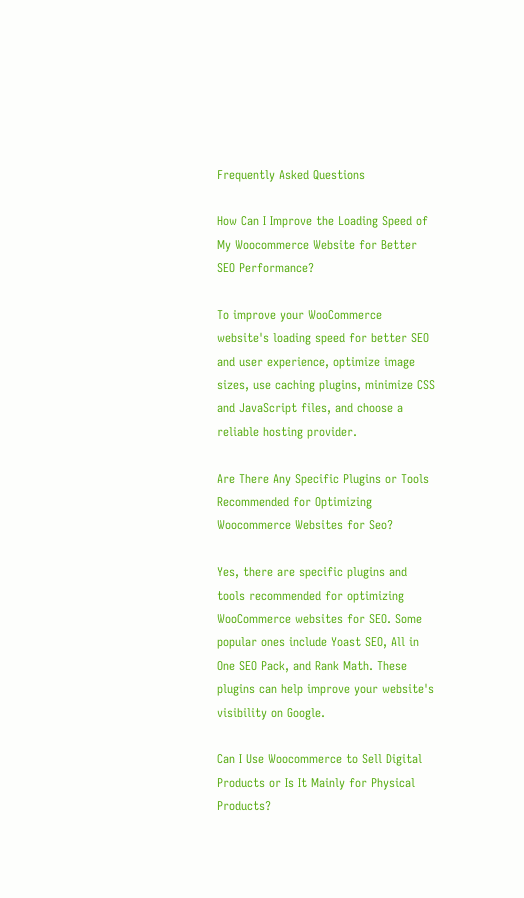Frequently Asked Questions

How Can I Improve the Loading Speed of My Woocommerce Website for Better SEO Performance?

To improve your WooCommerce website's loading speed for better SEO and user experience, optimize image sizes, use caching plugins, minimize CSS and JavaScript files, and choose a reliable hosting provider.

Are There Any Specific Plugins or Tools Recommended for Optimizing Woocommerce Websites for Seo?

Yes, there are specific plugins and tools recommended for optimizing WooCommerce websites for SEO. Some popular ones include Yoast SEO, All in One SEO Pack, and Rank Math. These plugins can help improve your website's visibility on Google.

Can I Use Woocommerce to Sell Digital Products or Is It Mainly for Physical Products?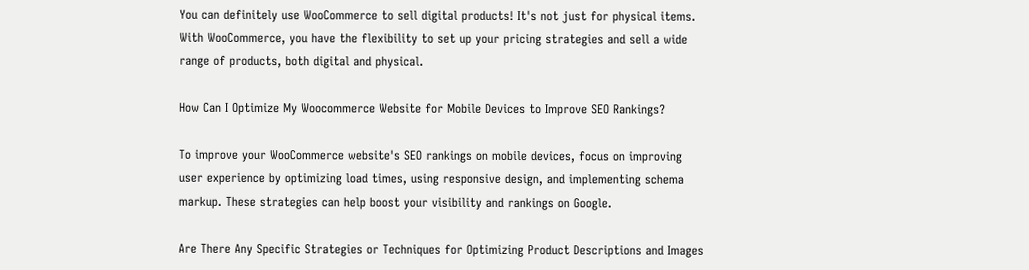You can definitely use WooCommerce to sell digital products! It's not just for physical items. With WooCommerce, you have the flexibility to set up your pricing strategies and sell a wide range of products, both digital and physical.

How Can I Optimize My Woocommerce Website for Mobile Devices to Improve SEO Rankings?

To improve your WooCommerce website's SEO rankings on mobile devices, focus on improving user experience by optimizing load times, using responsive design, and implementing schema markup. These strategies can help boost your visibility and rankings on Google.

Are There Any Specific Strategies or Techniques for Optimizing Product Descriptions and Images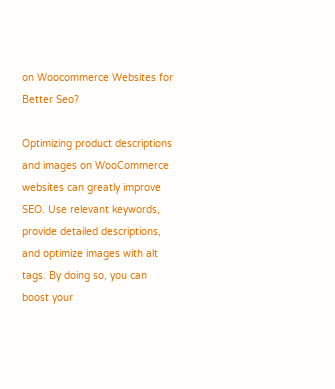on Woocommerce Websites for Better Seo?

Optimizing product descriptions and images on WooCommerce websites can greatly improve SEO. Use relevant keywords, provide detailed descriptions, and optimize images with alt tags. By doing so, you can boost your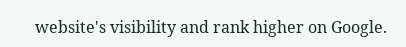website's visibility and rank higher on Google.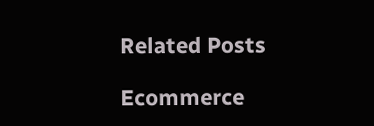Related Posts

Ecommerce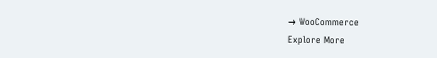→ WooCommerce
Explore More